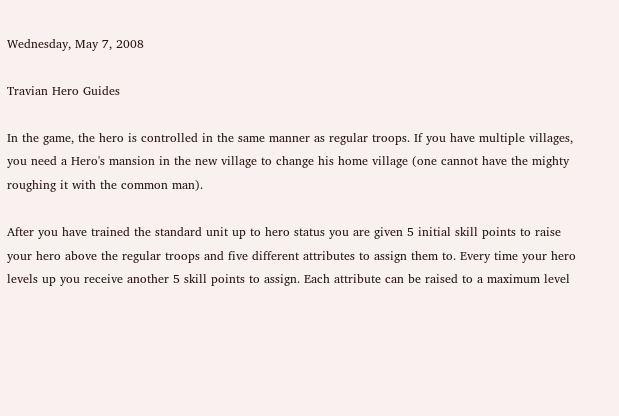Wednesday, May 7, 2008

Travian Hero Guides

In the game, the hero is controlled in the same manner as regular troops. If you have multiple villages, you need a Hero's mansion in the new village to change his home village (one cannot have the mighty roughing it with the common man).

After you have trained the standard unit up to hero status you are given 5 initial skill points to raise your hero above the regular troops and five different attributes to assign them to. Every time your hero levels up you receive another 5 skill points to assign. Each attribute can be raised to a maximum level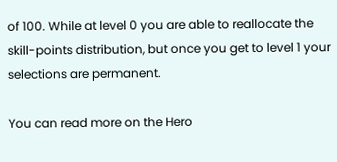of 100. While at level 0 you are able to reallocate the skill-points distribution, but once you get to level 1 your selections are permanent.

You can read more on the Hero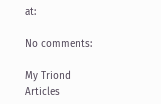at:

No comments:

My Triond Articles